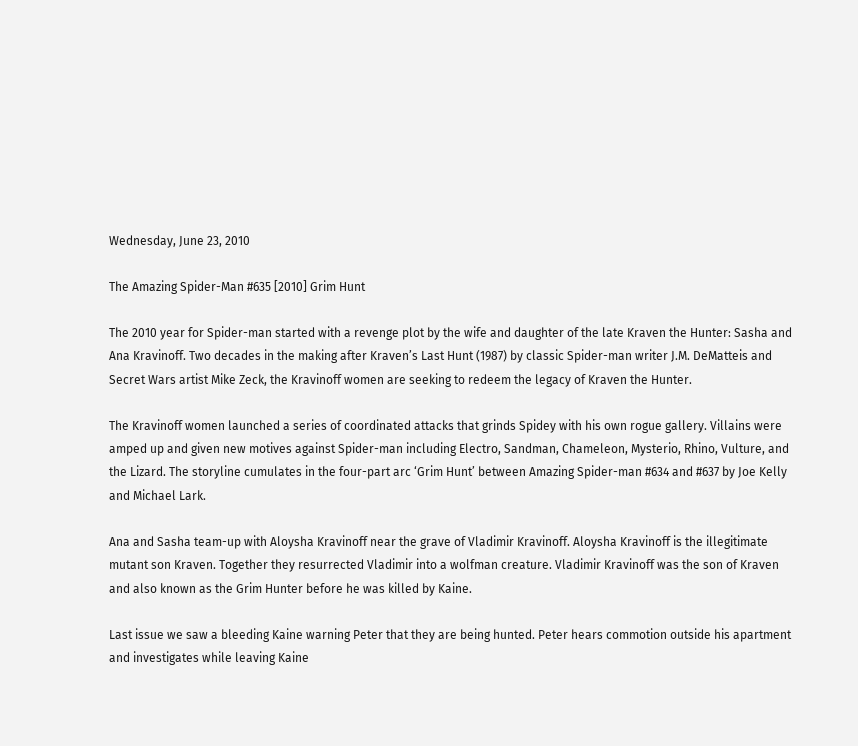Wednesday, June 23, 2010

The Amazing Spider-Man #635 [2010] Grim Hunt

The 2010 year for Spider-man started with a revenge plot by the wife and daughter of the late Kraven the Hunter: Sasha and Ana Kravinoff. Two decades in the making after Kraven’s Last Hunt (1987) by classic Spider-man writer J.M. DeMatteis and Secret Wars artist Mike Zeck, the Kravinoff women are seeking to redeem the legacy of Kraven the Hunter.

The Kravinoff women launched a series of coordinated attacks that grinds Spidey with his own rogue gallery. Villains were amped up and given new motives against Spider-man including Electro, Sandman, Chameleon, Mysterio, Rhino, Vulture, and the Lizard. The storyline cumulates in the four-part arc ‘Grim Hunt’ between Amazing Spider-man #634 and #637 by Joe Kelly and Michael Lark.

Ana and Sasha team-up with Aloysha Kravinoff near the grave of Vladimir Kravinoff. Aloysha Kravinoff is the illegitimate mutant son Kraven. Together they resurrected Vladimir into a wolfman creature. Vladimir Kravinoff was the son of Kraven and also known as the Grim Hunter before he was killed by Kaine.

Last issue we saw a bleeding Kaine warning Peter that they are being hunted. Peter hears commotion outside his apartment and investigates while leaving Kaine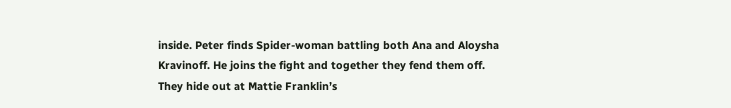inside. Peter finds Spider-woman battling both Ana and Aloysha Kravinoff. He joins the fight and together they fend them off. They hide out at Mattie Franklin’s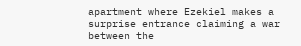apartment where Ezekiel makes a surprise entrance claiming a war between the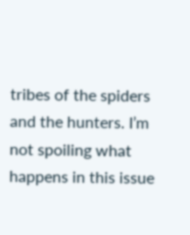tribes of the spiders and the hunters. I’m not spoiling what happens in this issue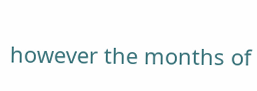however the months of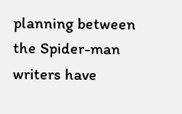planning between the Spider-man writers have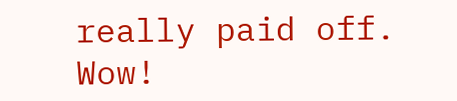really paid off. Wow!